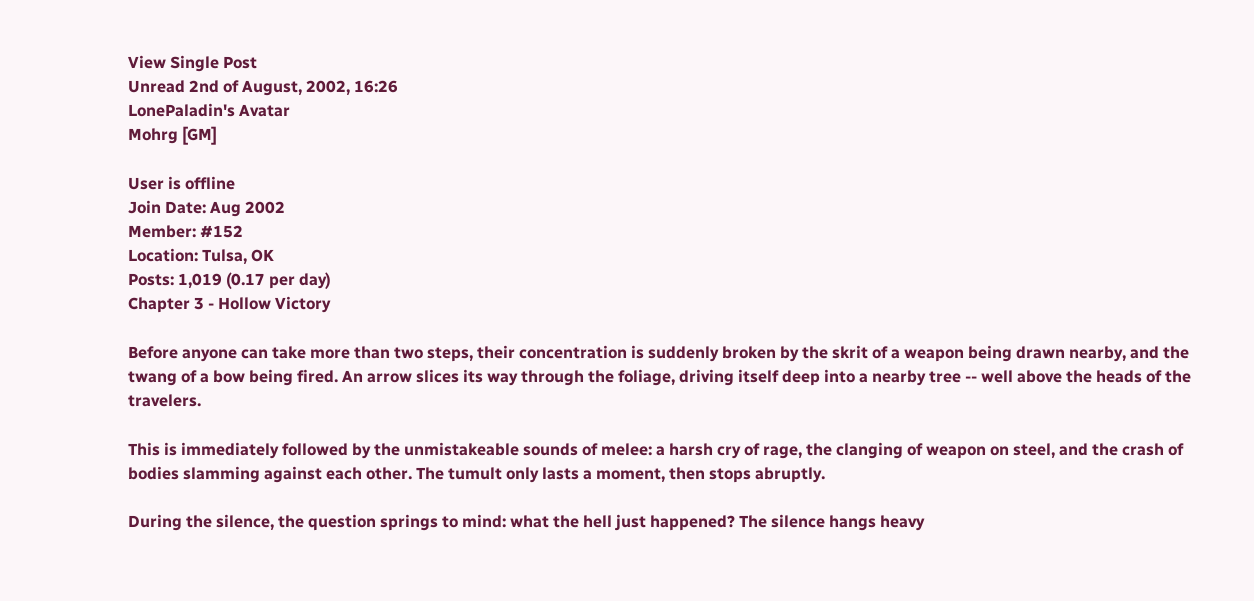View Single Post
Unread 2nd of August, 2002, 16:26
LonePaladin's Avatar
Mohrg [GM]

User is offline
Join Date: Aug 2002
Member: #152
Location: Tulsa, OK
Posts: 1,019 (0.17 per day)
Chapter 3 - Hollow Victory

Before anyone can take more than two steps, their concentration is suddenly broken by the skrit of a weapon being drawn nearby, and the twang of a bow being fired. An arrow slices its way through the foliage, driving itself deep into a nearby tree -- well above the heads of the travelers.

This is immediately followed by the unmistakeable sounds of melee: a harsh cry of rage, the clanging of weapon on steel, and the crash of bodies slamming against each other. The tumult only lasts a moment, then stops abruptly.

During the silence, the question springs to mind: what the hell just happened? The silence hangs heavy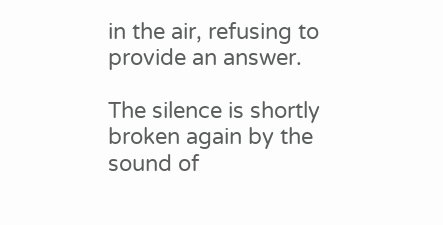in the air, refusing to provide an answer.

The silence is shortly broken again by the sound of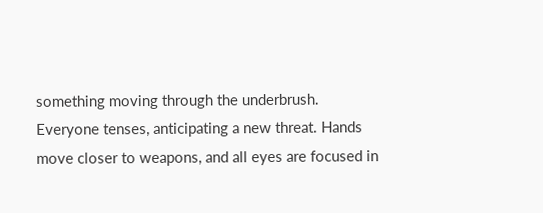something moving through the underbrush. Everyone tenses, anticipating a new threat. Hands move closer to weapons, and all eyes are focused in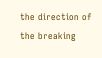the direction of the breaking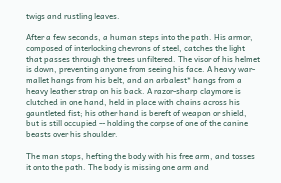twigs and rustling leaves.

After a few seconds, a human steps into the path. His armor, composed of interlocking chevrons of steel, catches the light that passes through the trees unfiltered. The visor of his helmet is down, preventing anyone from seeing his face. A heavy war-mallet hangs from his belt, and an arbalest* hangs from a heavy leather strap on his back. A razor-sharp claymore is clutched in one hand, held in place with chains across his gauntleted fist; his other hand is bereft of weapon or shield, but is still occupied -- holding the corpse of one of the canine beasts over his shoulder.

The man stops, hefting the body with his free arm, and tosses it onto the path. The body is missing one arm and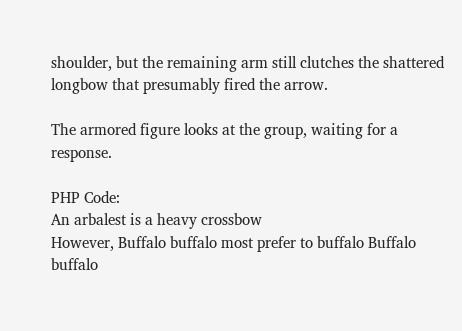shoulder, but the remaining arm still clutches the shattered longbow that presumably fired the arrow.

The armored figure looks at the group, waiting for a response.

PHP Code:
An arbalest is a heavy crossbow
However, Buffalo buffalo most prefer to buffalo Buffalo buffalo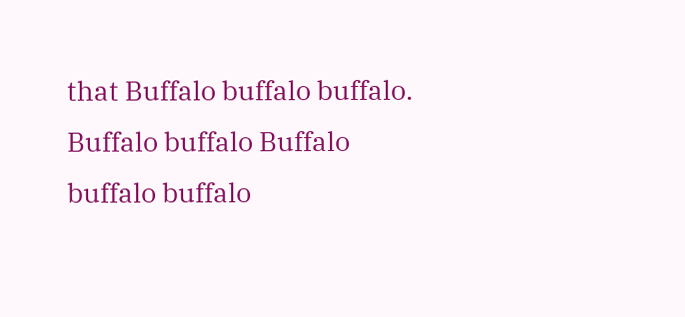that Buffalo buffalo buffalo. Buffalo buffalo Buffalo buffalo buffalo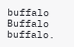buffalo Buffalo buffalo.